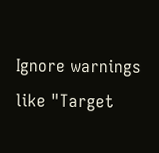Ignore warnings like "Target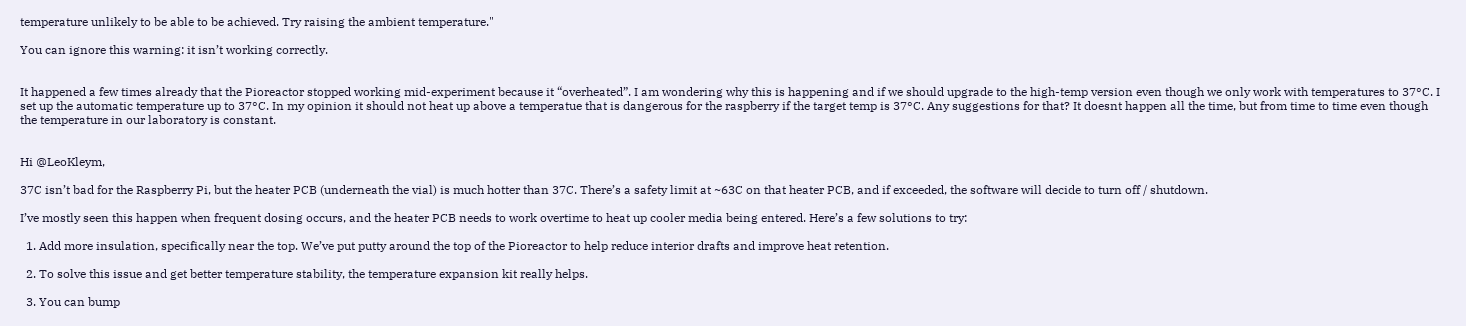temperature unlikely to be able to be achieved. Try raising the ambient temperature."

You can ignore this warning: it isn’t working correctly.


It happened a few times already that the Pioreactor stopped working mid-experiment because it “overheated”. I am wondering why this is happening and if we should upgrade to the high-temp version even though we only work with temperatures to 37°C. I set up the automatic temperature up to 37°C. In my opinion it should not heat up above a temperatue that is dangerous for the raspberry if the target temp is 37°C. Any suggestions for that? It doesnt happen all the time, but from time to time even though the temperature in our laboratory is constant.


Hi @LeoKleym,

37C isn’t bad for the Raspberry Pi, but the heater PCB (underneath the vial) is much hotter than 37C. There’s a safety limit at ~63C on that heater PCB, and if exceeded, the software will decide to turn off / shutdown.

I’ve mostly seen this happen when frequent dosing occurs, and the heater PCB needs to work overtime to heat up cooler media being entered. Here’s a few solutions to try:

  1. Add more insulation, specifically near the top. We’ve put putty around the top of the Pioreactor to help reduce interior drafts and improve heat retention.

  2. To solve this issue and get better temperature stability, the temperature expansion kit really helps.

  3. You can bump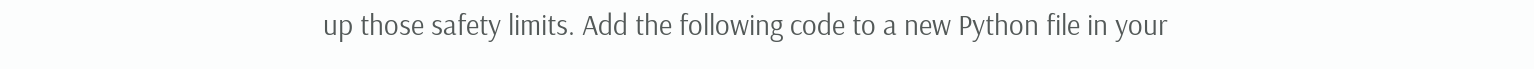up those safety limits. Add the following code to a new Python file in your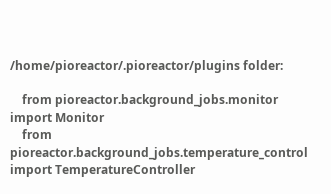/home/pioreactor/.pioreactor/plugins folder:

    from pioreactor.background_jobs.monitor import Monitor
    from pioreactor.background_jobs.temperature_control import TemperatureController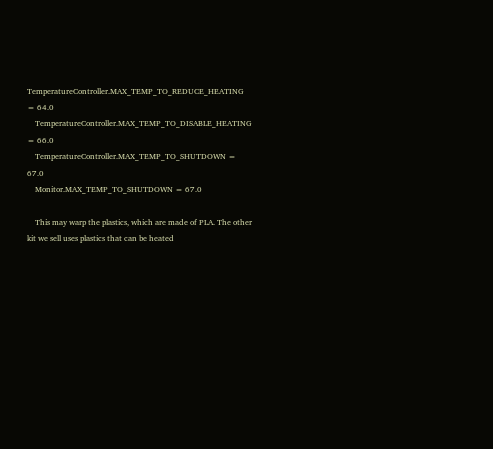TemperatureController.MAX_TEMP_TO_REDUCE_HEATING = 64.0
    TemperatureController.MAX_TEMP_TO_DISABLE_HEATING = 66.0
    TemperatureController.MAX_TEMP_TO_SHUTDOWN = 67.0
    Monitor.MAX_TEMP_TO_SHUTDOWN = 67.0

    This may warp the plastics, which are made of PLA. The other kit we sell uses plastics that can be heated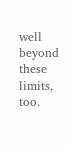well beyond these limits, too.